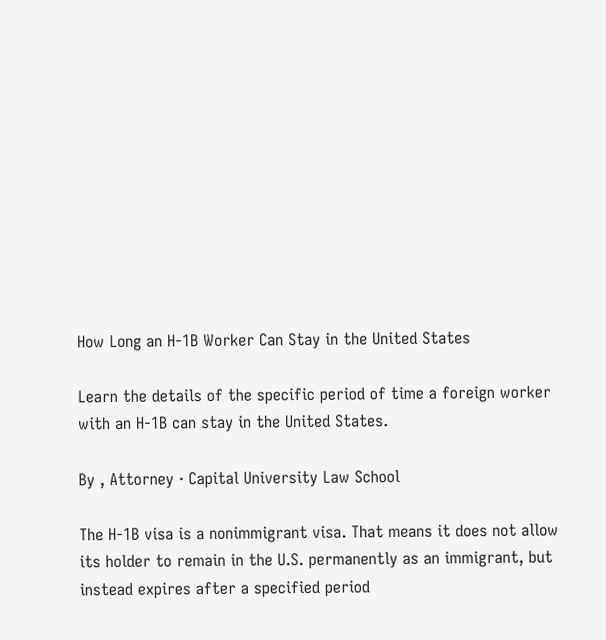How Long an H-1B Worker Can Stay in the United States

Learn the details of the specific period of time a foreign worker with an H-1B can stay in the United States.

By , Attorney · Capital University Law School

The H-1B visa is a nonimmigrant visa. That means it does not allow its holder to remain in the U.S. permanently as an immigrant, but instead expires after a specified period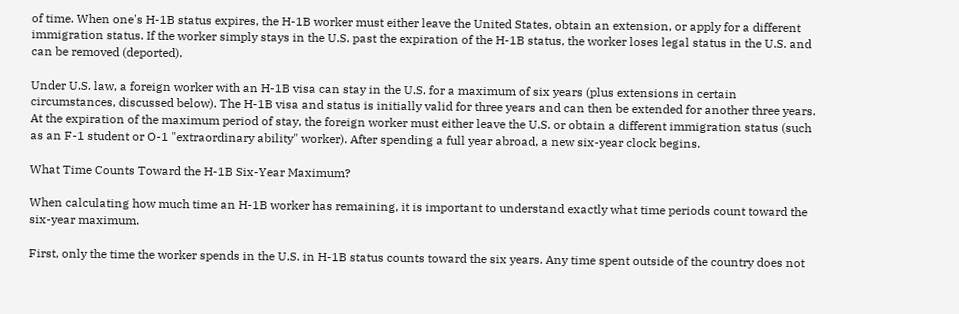of time. When one's H-1B status expires, the H-1B worker must either leave the United States, obtain an extension, or apply for a different immigration status. If the worker simply stays in the U.S. past the expiration of the H-1B status, the worker loses legal status in the U.S. and can be removed (deported).

Under U.S. law, a foreign worker with an H-1B visa can stay in the U.S. for a maximum of six years (plus extensions in certain circumstances, discussed below). The H-1B visa and status is initially valid for three years and can then be extended for another three years. At the expiration of the maximum period of stay, the foreign worker must either leave the U.S. or obtain a different immigration status (such as an F-1 student or O-1 "extraordinary ability" worker). After spending a full year abroad, a new six-year clock begins.

What Time Counts Toward the H-1B Six-Year Maximum?

When calculating how much time an H-1B worker has remaining, it is important to understand exactly what time periods count toward the six-year maximum.

First, only the time the worker spends in the U.S. in H-1B status counts toward the six years. Any time spent outside of the country does not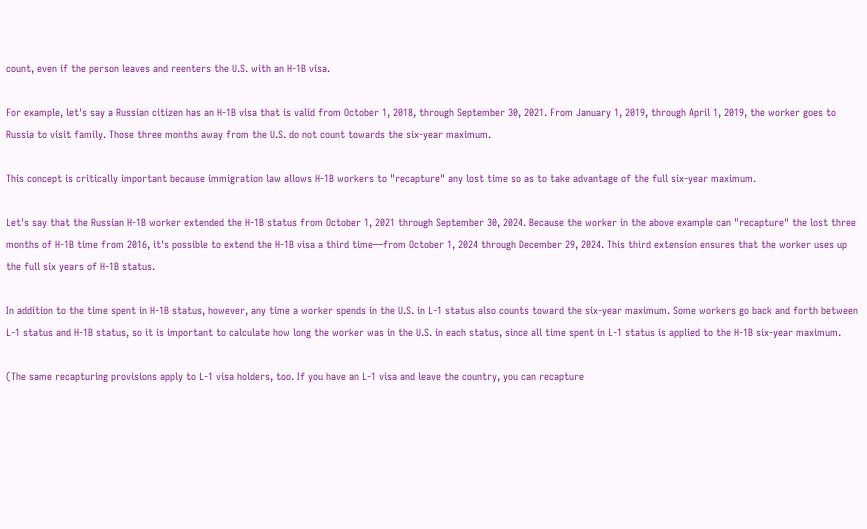count, even if the person leaves and reenters the U.S. with an H-1B visa.

For example, let's say a Russian citizen has an H-1B visa that is valid from October 1, 2018, through September 30, 2021. From January 1, 2019, through April 1, 2019, the worker goes to Russia to visit family. Those three months away from the U.S. do not count towards the six-year maximum.

This concept is critically important because immigration law allows H-1B workers to "recapture" any lost time so as to take advantage of the full six-year maximum.

Let's say that the Russian H-1B worker extended the H-1B status from October 1, 2021 through September 30, 2024. Because the worker in the above example can "recapture" the lost three months of H-1B time from 2016, it's possible to extend the H-1B visa a third time—from October 1, 2024 through December 29, 2024. This third extension ensures that the worker uses up the full six years of H-1B status.

In addition to the time spent in H-1B status, however, any time a worker spends in the U.S. in L-1 status also counts toward the six-year maximum. Some workers go back and forth between L-1 status and H-1B status, so it is important to calculate how long the worker was in the U.S. in each status, since all time spent in L-1 status is applied to the H-1B six-year maximum.

(The same recapturing provisions apply to L-1 visa holders, too. If you have an L-1 visa and leave the country, you can recapture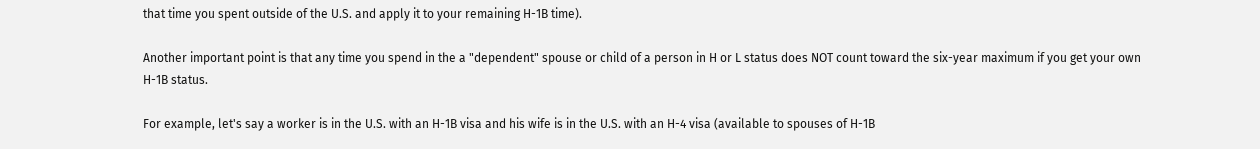that time you spent outside of the U.S. and apply it to your remaining H-1B time).

Another important point is that any time you spend in the a "dependent" spouse or child of a person in H or L status does NOT count toward the six-year maximum if you get your own H-1B status.

For example, let's say a worker is in the U.S. with an H-1B visa and his wife is in the U.S. with an H-4 visa (available to spouses of H-1B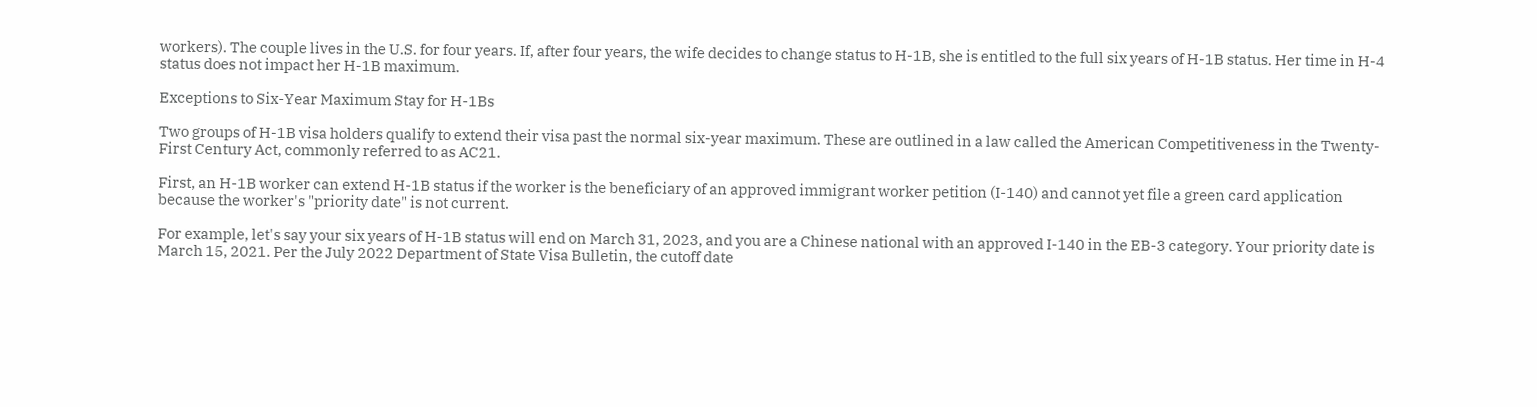workers). The couple lives in the U.S. for four years. If, after four years, the wife decides to change status to H-1B, she is entitled to the full six years of H-1B status. Her time in H-4 status does not impact her H-1B maximum.

Exceptions to Six-Year Maximum Stay for H-1Bs

Two groups of H-1B visa holders qualify to extend their visa past the normal six-year maximum. These are outlined in a law called the American Competitiveness in the Twenty-First Century Act, commonly referred to as AC21.

First, an H-1B worker can extend H-1B status if the worker is the beneficiary of an approved immigrant worker petition (I-140) and cannot yet file a green card application because the worker's "priority date" is not current.

For example, let's say your six years of H-1B status will end on March 31, 2023, and you are a Chinese national with an approved I-140 in the EB-3 category. Your priority date is March 15, 2021. Per the July 2022 Department of State Visa Bulletin, the cutoff date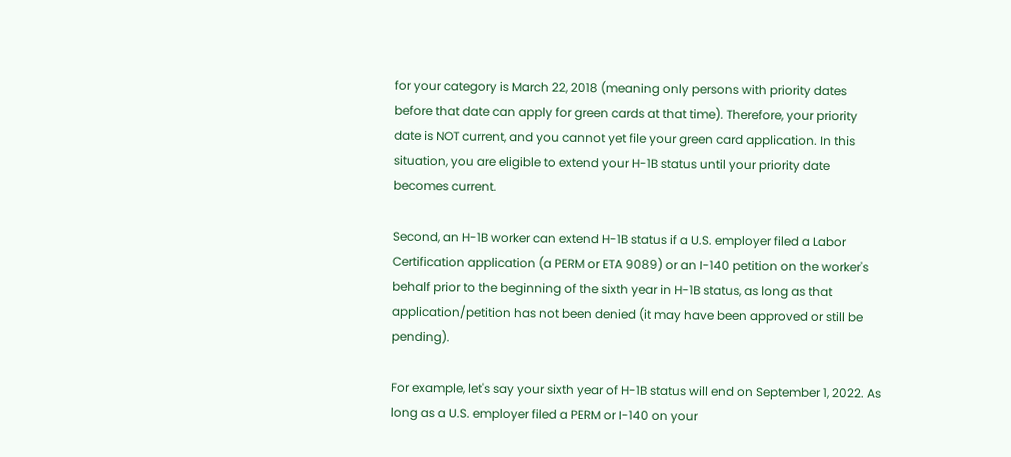for your category is March 22, 2018 (meaning only persons with priority dates before that date can apply for green cards at that time). Therefore, your priority date is NOT current, and you cannot yet file your green card application. In this situation, you are eligible to extend your H-1B status until your priority date becomes current.

Second, an H-1B worker can extend H-1B status if a U.S. employer filed a Labor Certification application (a PERM or ETA 9089) or an I-140 petition on the worker's behalf prior to the beginning of the sixth year in H-1B status, as long as that application/petition has not been denied (it may have been approved or still be pending).

For example, let's say your sixth year of H-1B status will end on September 1, 2022. As long as a U.S. employer filed a PERM or I-140 on your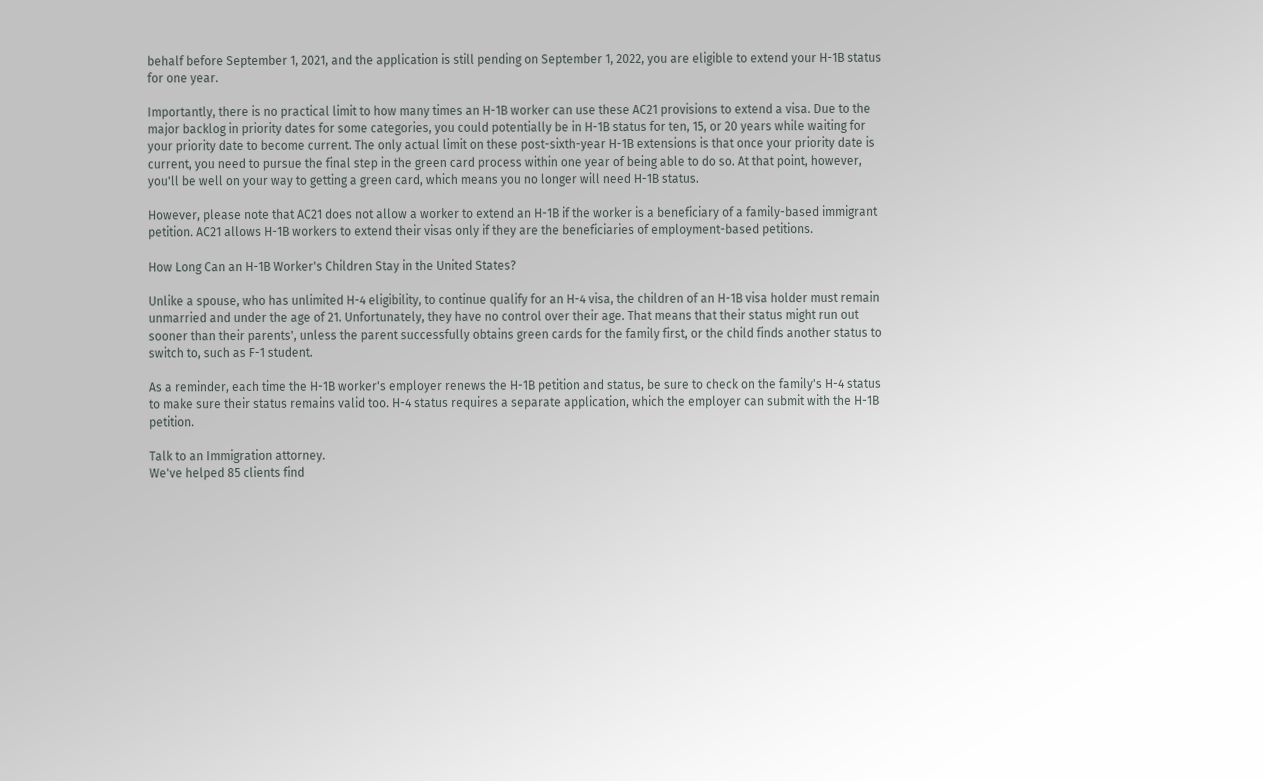behalf before September 1, 2021, and the application is still pending on September 1, 2022, you are eligible to extend your H-1B status for one year.

Importantly, there is no practical limit to how many times an H-1B worker can use these AC21 provisions to extend a visa. Due to the major backlog in priority dates for some categories, you could potentially be in H-1B status for ten, 15, or 20 years while waiting for your priority date to become current. The only actual limit on these post-sixth-year H-1B extensions is that once your priority date is current, you need to pursue the final step in the green card process within one year of being able to do so. At that point, however, you'll be well on your way to getting a green card, which means you no longer will need H-1B status.

However, please note that AC21 does not allow a worker to extend an H-1B if the worker is a beneficiary of a family-based immigrant petition. AC21 allows H-1B workers to extend their visas only if they are the beneficiaries of employment-based petitions.

How Long Can an H-1B Worker's Children Stay in the United States?

Unlike a spouse, who has unlimited H-4 eligibility, to continue qualify for an H-4 visa, the children of an H-1B visa holder must remain unmarried and under the age of 21. Unfortunately, they have no control over their age. That means that their status might run out sooner than their parents', unless the parent successfully obtains green cards for the family first, or the child finds another status to switch to, such as F-1 student.

As a reminder, each time the H-1B worker's employer renews the H-1B petition and status, be sure to check on the family's H-4 status to make sure their status remains valid too. H-4 status requires a separate application, which the employer can submit with the H-1B petition.

Talk to an Immigration attorney.
We've helped 85 clients find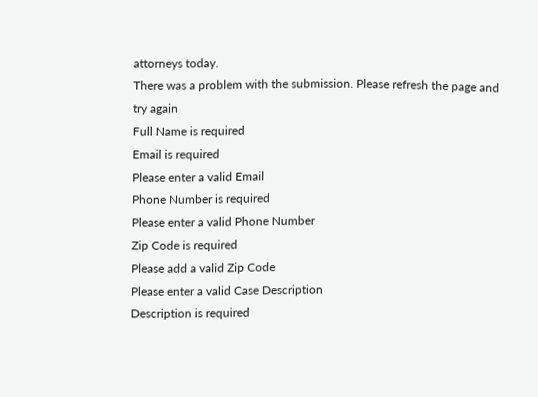attorneys today.
There was a problem with the submission. Please refresh the page and try again
Full Name is required
Email is required
Please enter a valid Email
Phone Number is required
Please enter a valid Phone Number
Zip Code is required
Please add a valid Zip Code
Please enter a valid Case Description
Description is required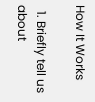How It Works

  1. Briefly tell us about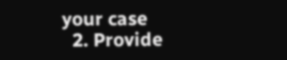your case
  2. Provide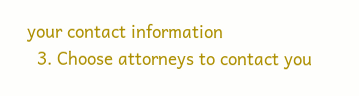your contact information
  3. Choose attorneys to contact you